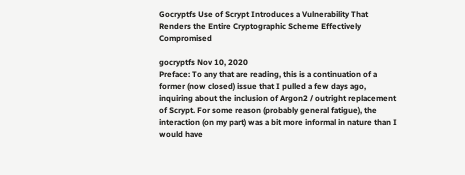Gocryptfs Use of Scrypt Introduces a Vulnerability That Renders the Entire Cryptographic Scheme Effectively Compromised

gocryptfs Nov 10, 2020
Preface: To any that are reading, this is a continuation of a former (now closed) issue that I pulled a few days ago, inquiring about the inclusion of Argon2 / outright replacement of Scrypt. For some reason (probably general fatigue), the interaction (on my part) was a bit more informal in nature than I would have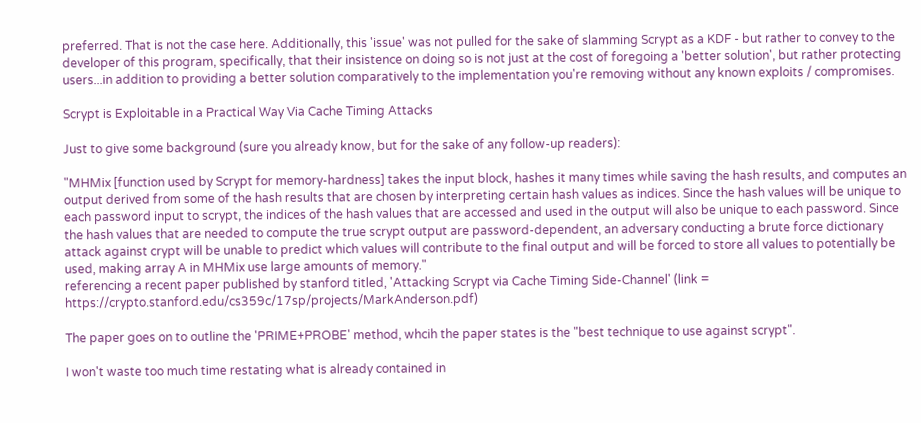preferred. That is not the case here. Additionally, this 'issue' was not pulled for the sake of slamming Scrypt as a KDF - but rather to convey to the developer of this program, specifically, that their insistence on doing so is not just at the cost of foregoing a 'better solution', but rather protecting users...in addition to providing a better solution comparatively to the implementation you're removing without any known exploits / compromises.

Scrypt is Exploitable in a Practical Way Via Cache Timing Attacks

Just to give some background (sure you already know, but for the sake of any follow-up readers):

"MHMix [function used by Scrypt for memory-hardness] takes the input block, hashes it many times while saving the hash results, and computes an output derived from some of the hash results that are chosen by interpreting certain hash values as indices. Since the hash values will be unique to each password input to scrypt, the indices of the hash values that are accessed and used in the output will also be unique to each password. Since the hash values that are needed to compute the true scrypt output are password-dependent, an adversary conducting a brute force dictionary attack against crypt will be unable to predict which values will contribute to the final output and will be forced to store all values to potentially be used, making array A in MHMix use large amounts of memory."
referencing a recent paper published by stanford titled, 'Attacking Scrypt via Cache Timing Side-Channel' (link = https://crypto.stanford.edu/cs359c/17sp/projects/MarkAnderson.pdf)

The paper goes on to outline the 'PRIME+PROBE' method, whcih the paper states is the "best technique to use against scrypt".

I won't waste too much time restating what is already contained in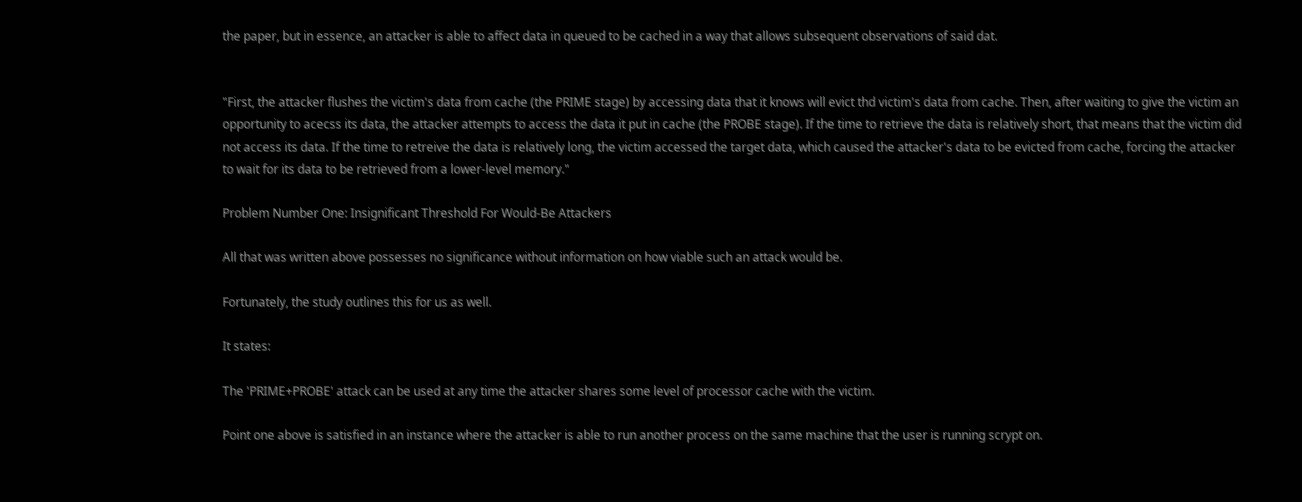the paper, but in essence, an attacker is able to affect data in queued to be cached in a way that allows subsequent observations of said dat.


"First, the attacker flushes the victim's data from cache (the PRIME stage) by accessing data that it knows will evict thd victim's data from cache. Then, after waiting to give the victim an opportunity to acecss its data, the attacker attempts to access the data it put in cache (the PROBE stage). If the time to retrieve the data is relatively short, that means that the victim did not access its data. If the time to retreive the data is relatively long, the victim accessed the target data, which caused the attacker's data to be evicted from cache, forcing the attacker to wait for its data to be retrieved from a lower-level memory."

Problem Number One: Insignificant Threshold For Would-Be Attackers

All that was written above possesses no significance without information on how viable such an attack would be.

Fortunately, the study outlines this for us as well.

It states:

The 'PRIME+PROBE' attack can be used at any time the attacker shares some level of processor cache with the victim.

Point one above is satisfied in an instance where the attacker is able to run another process on the same machine that the user is running scrypt on.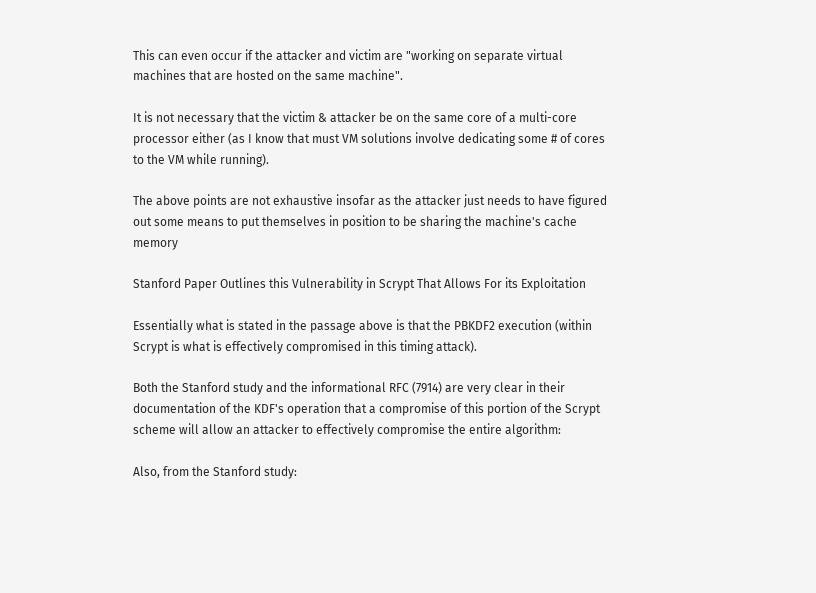This can even occur if the attacker and victim are "working on separate virtual machines that are hosted on the same machine".

It is not necessary that the victim & attacker be on the same core of a multi-core processor either (as I know that must VM solutions involve dedicating some # of cores to the VM while running).

The above points are not exhaustive insofar as the attacker just needs to have figured out some means to put themselves in position to be sharing the machine's cache memory

Stanford Paper Outlines this Vulnerability in Scrypt That Allows For its Exploitation

Essentially what is stated in the passage above is that the PBKDF2 execution (within Scrypt is what is effectively compromised in this timing attack).

Both the Stanford study and the informational RFC (7914) are very clear in their documentation of the KDF's operation that a compromise of this portion of the Scrypt scheme will allow an attacker to effectively compromise the entire algorithm:

Also, from the Stanford study: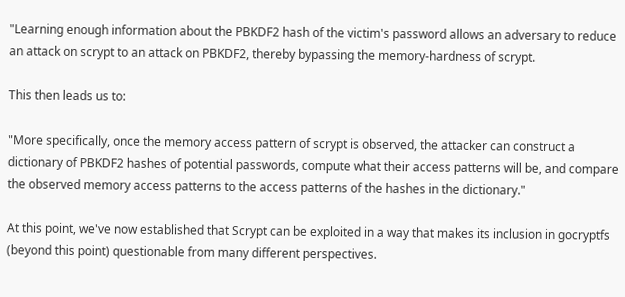"Learning enough information about the PBKDF2 hash of the victim's password allows an adversary to reduce an attack on scrypt to an attack on PBKDF2, thereby bypassing the memory-hardness of scrypt.

This then leads us to:

"More specifically, once the memory access pattern of scrypt is observed, the attacker can construct a dictionary of PBKDF2 hashes of potential passwords, compute what their access patterns will be, and compare the observed memory access patterns to the access patterns of the hashes in the dictionary."

At this point, we've now established that Scrypt can be exploited in a way that makes its inclusion in gocryptfs (beyond this point) questionable from many different perspectives.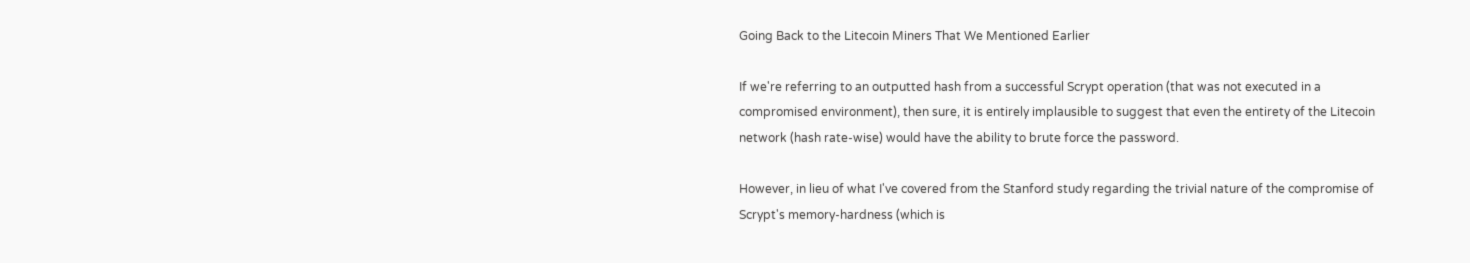Going Back to the Litecoin Miners That We Mentioned Earlier

If we're referring to an outputted hash from a successful Scrypt operation (that was not executed in a compromised environment), then sure, it is entirely implausible to suggest that even the entirety of the Litecoin network (hash rate-wise) would have the ability to brute force the password.

However, in lieu of what I've covered from the Stanford study regarding the trivial nature of the compromise of Scrypt's memory-hardness (which is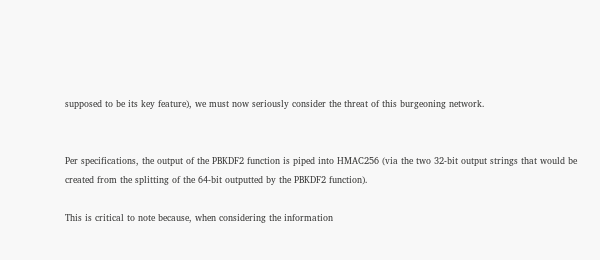supposed to be its key feature), we must now seriously consider the threat of this burgeoning network.


Per specifications, the output of the PBKDF2 function is piped into HMAC256 (via the two 32-bit output strings that would be created from the splitting of the 64-bit outputted by the PBKDF2 function).

This is critical to note because, when considering the information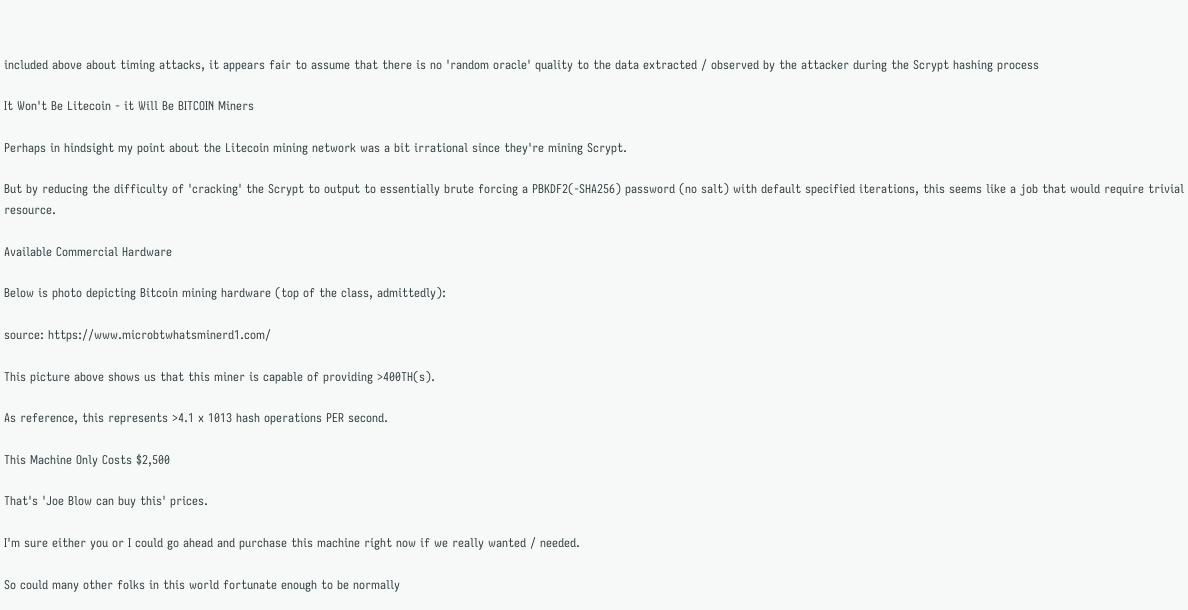included above about timing attacks, it appears fair to assume that there is no 'random oracle' quality to the data extracted / observed by the attacker during the Scrypt hashing process

It Won't Be Litecoin - it Will Be BITCOIN Miners

Perhaps in hindsight my point about the Litecoin mining network was a bit irrational since they're mining Scrypt.

But by reducing the difficulty of 'cracking' the Scrypt to output to essentially brute forcing a PBKDF2(-SHA256) password (no salt) with default specified iterations, this seems like a job that would require trivial resource.

Available Commercial Hardware

Below is photo depicting Bitcoin mining hardware (top of the class, admittedly):

source: https://www.microbtwhatsminerd1.com/

This picture above shows us that this miner is capable of providing >400TH(s).

As reference, this represents >4.1 x 1013 hash operations PER second.

This Machine Only Costs $2,500

That's 'Joe Blow can buy this' prices.

I'm sure either you or I could go ahead and purchase this machine right now if we really wanted / needed.

So could many other folks in this world fortunate enough to be normally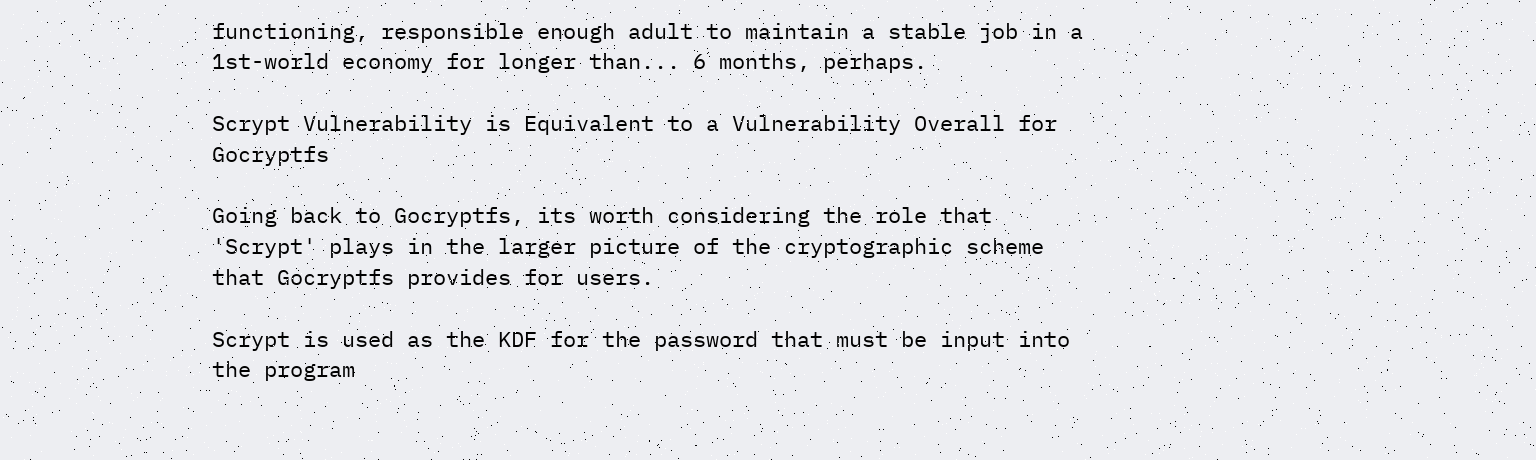functioning, responsible enough adult to maintain a stable job in a 1st-world economy for longer than... 6 months, perhaps.

Scrypt Vulnerability is Equivalent to a Vulnerability Overall for Gocryptfs

Going back to Gocryptfs, its worth considering the role that 'Scrypt' plays in the larger picture of the cryptographic scheme that Gocryptfs provides for users.

Scrypt is used as the KDF for the password that must be input into the program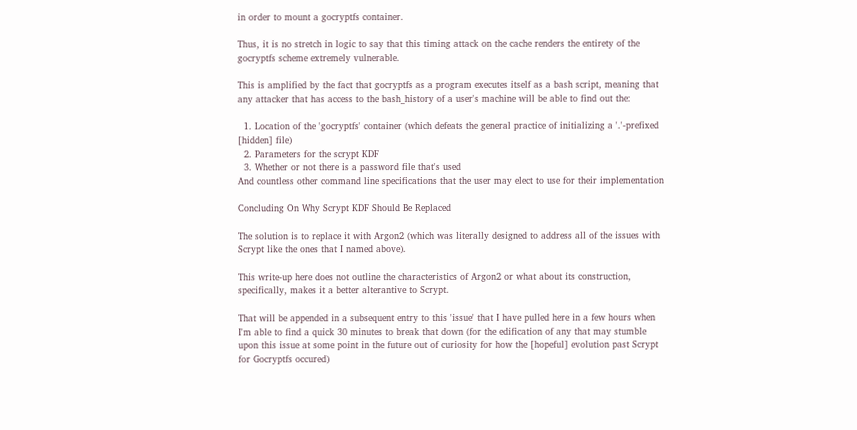in order to mount a gocryptfs container.

Thus, it is no stretch in logic to say that this timing attack on the cache renders the entirety of the gocryptfs scheme extremely vulnerable.

This is amplified by the fact that gocryptfs as a program executes itself as a bash script, meaning that any attacker that has access to the bash_history of a user's machine will be able to find out the:

  1. Location of the 'gocryptfs' container (which defeats the general practice of initializing a '.'-prefixed [hidden] file)
  2. Parameters for the scrypt KDF
  3. Whether or not there is a password file that's used
And countless other command line specifications that the user may elect to use for their implementation

Concluding On Why Scrypt KDF Should Be Replaced

The solution is to replace it with Argon2 (which was literally designed to address all of the issues with Scrypt like the ones that I named above).

This write-up here does not outline the characteristics of Argon2 or what about its construction, specifically, makes it a better alterantive to Scrypt.

That will be appended in a subsequent entry to this 'issue' that I have pulled here in a few hours when I'm able to find a quick 30 minutes to break that down (for the edification of any that may stumble upon this issue at some point in the future out of curiosity for how the [hopeful] evolution past Scrypt for Gocryptfs occured)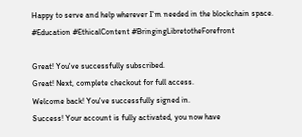Happy to serve and help wherever I'm needed in the blockchain space. #Education #EthicalContent #BringingLibretotheForefront

Great! You've successfully subscribed.
Great! Next, complete checkout for full access.
Welcome back! You've successfully signed in.
Success! Your account is fully activated, you now have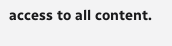access to all content.